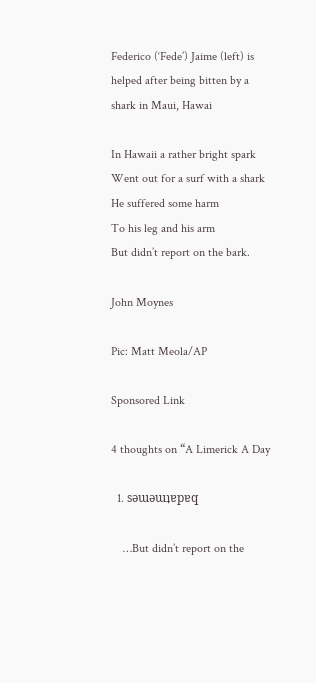Federico (‘Fede’) Jaime (left) is helped after being bitten by a shark in Maui, Hawai

In Hawaii a rather bright spark
Went out for a surf with a shark
He suffered some harm
To his leg and his arm
But didn’t report on the bark.

John Moynes

Pic: Matt Meola/AP

Sponsored Link

4 thoughts on “A Limerick A Day

  1. sǝɯǝɯʇɐpɐq

    …But didn’t report on the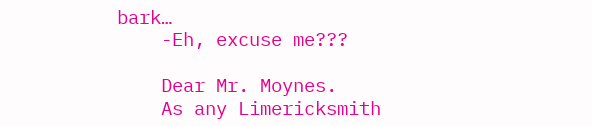bark…
    -Eh, excuse me???

    Dear Mr. Moynes.
    As any Limericksmith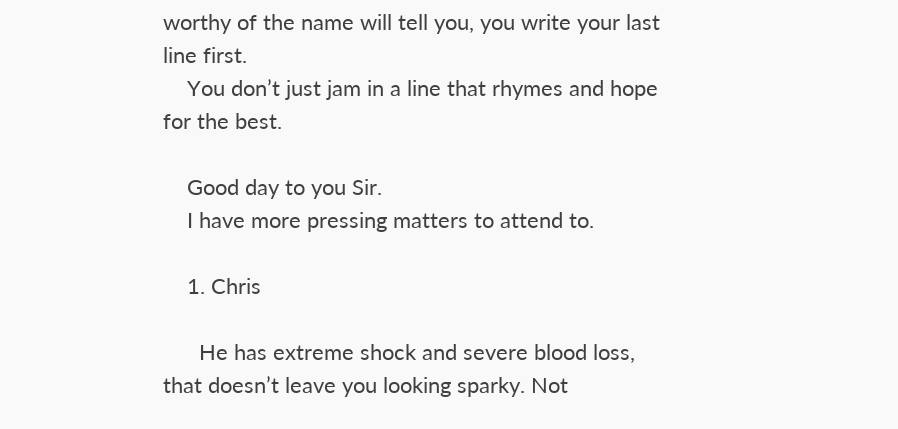worthy of the name will tell you, you write your last line first.
    You don’t just jam in a line that rhymes and hope for the best.

    Good day to you Sir.
    I have more pressing matters to attend to.

    1. Chris

      He has extreme shock and severe blood loss, that doesn’t leave you looking sparky. Not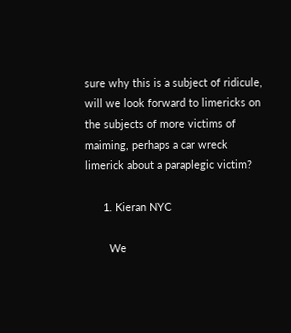sure why this is a subject of ridicule, will we look forward to limericks on the subjects of more victims of maiming, perhaps a car wreck limerick about a paraplegic victim?

      1. Kieran NYC

        We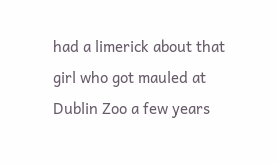had a limerick about that girl who got mauled at Dublin Zoo a few years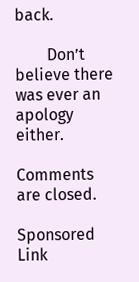back.

        Don’t believe there was ever an apology either.

Comments are closed.

Sponsored Link